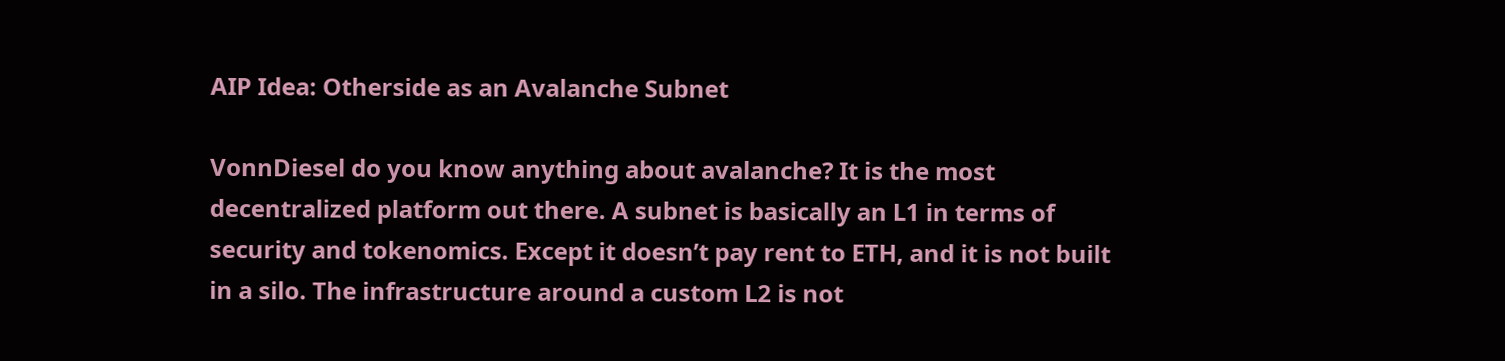AIP Idea: Otherside as an Avalanche Subnet

VonnDiesel do you know anything about avalanche? It is the most decentralized platform out there. A subnet is basically an L1 in terms of security and tokenomics. Except it doesn’t pay rent to ETH, and it is not built in a silo. The infrastructure around a custom L2 is not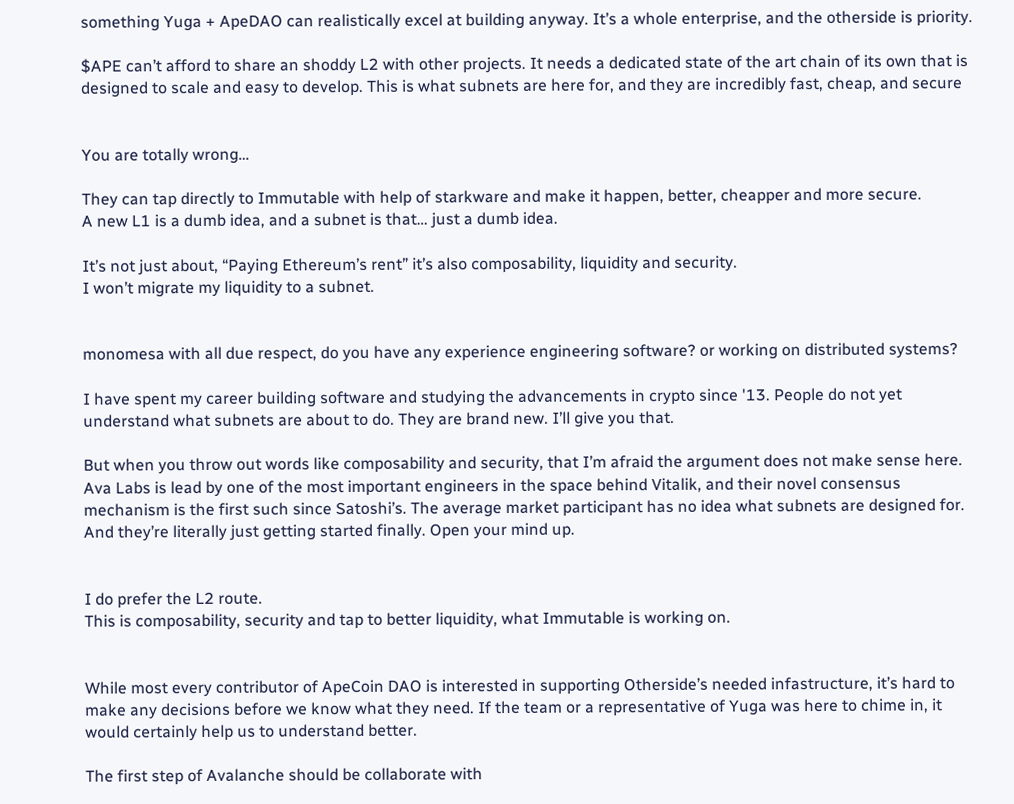something Yuga + ApeDAO can realistically excel at building anyway. It’s a whole enterprise, and the otherside is priority.

$APE can’t afford to share an shoddy L2 with other projects. It needs a dedicated state of the art chain of its own that is designed to scale and easy to develop. This is what subnets are here for, and they are incredibly fast, cheap, and secure


You are totally wrong…

They can tap directly to Immutable with help of starkware and make it happen, better, cheapper and more secure.
A new L1 is a dumb idea, and a subnet is that… just a dumb idea.

It’s not just about, “Paying Ethereum’s rent” it’s also composability, liquidity and security.
I won’t migrate my liquidity to a subnet.


monomesa with all due respect, do you have any experience engineering software? or working on distributed systems?

I have spent my career building software and studying the advancements in crypto since '13. People do not yet understand what subnets are about to do. They are brand new. I’ll give you that.

But when you throw out words like composability and security, that I’m afraid the argument does not make sense here. Ava Labs is lead by one of the most important engineers in the space behind Vitalik, and their novel consensus mechanism is the first such since Satoshi’s. The average market participant has no idea what subnets are designed for. And they’re literally just getting started finally. Open your mind up.


I do prefer the L2 route.
This is composability, security and tap to better liquidity, what Immutable is working on.


While most every contributor of ApeCoin DAO is interested in supporting Otherside’s needed infastructure, it’s hard to make any decisions before we know what they need. If the team or a representative of Yuga was here to chime in, it would certainly help us to understand better.

The first step of Avalanche should be collaborate with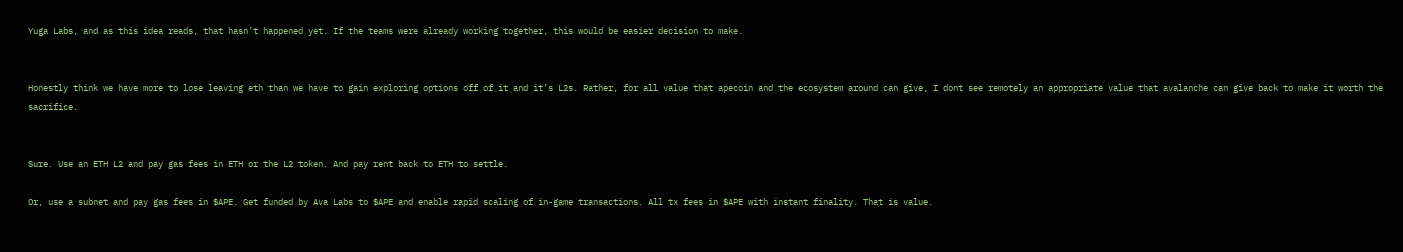Yuga Labs, and as this idea reads, that hasn’t happened yet. If the teams were already working together, this would be easier decision to make.


Honestly think we have more to lose leaving eth than we have to gain exploring options off of it and it’s L2s. Rather, for all value that apecoin and the ecosystem around can give, I dont see remotely an appropriate value that avalanche can give back to make it worth the sacrifice.


Sure. Use an ETH L2 and pay gas fees in ETH or the L2 token. And pay rent back to ETH to settle.

Or, use a subnet and pay gas fees in $APE. Get funded by Ava Labs to $APE and enable rapid scaling of in-game transactions. All tx fees in $APE with instant finality. That is value.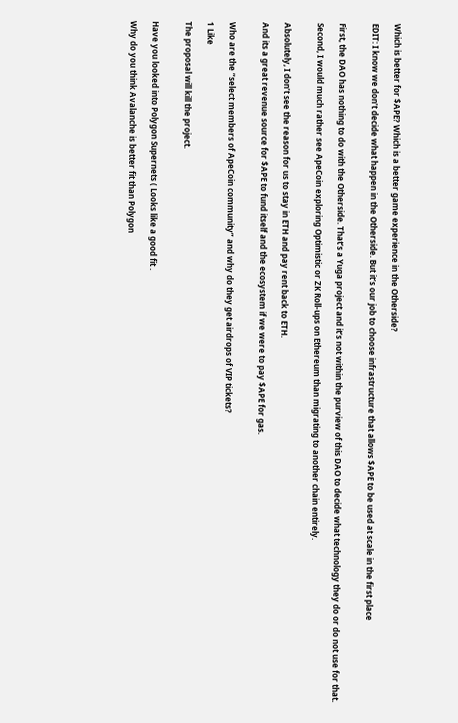Which is better for $APE? Which is a better game experience in the Otherside?

EDIT: I know we don’t decide what happen in the Otherside. But it’s our job to choose infrastructure that allows $APE to be used at scale in the first place


First, the DAO has nothing to do with the Otherside. That’s a Yuga project and it’s not within the purview of this DAO to decide what technology they do or do not use for that.

Second, I would much rather see ApeCoin exploring Optimistic or ZK Roll-ups on Ethereum than migrating to another chain entirely.


Absolutely, I don’t see the reason for us to stay in ETH and pay rent back to ETH.

And its a great revenue source for $APE to fund itself and the ecosystem if we were to pay $APE for gas.


Who are the “select members of ApeCoin community” and why do they get airdrops of VIP tickets?

1 Like

The proposal will kill the project.


Have you looked into Polygon Supernets ( Looks like a good fit .

Why do you think Avalanche is better fit than Polygon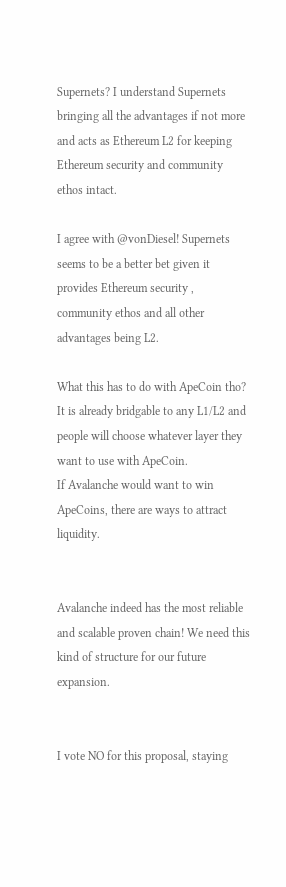Supernets? I understand Supernets bringing all the advantages if not more and acts as Ethereum L2 for keeping Ethereum security and community ethos intact.

I agree with @vonDiesel! Supernets seems to be a better bet given it provides Ethereum security , community ethos and all other advantages being L2.

What this has to do with ApeCoin tho? It is already bridgable to any L1/L2 and people will choose whatever layer they want to use with ApeCoin.
If Avalanche would want to win ApeCoins, there are ways to attract liquidity.


Avalanche indeed has the most reliable and scalable proven chain! We need this kind of structure for our future expansion.


I vote NO for this proposal, staying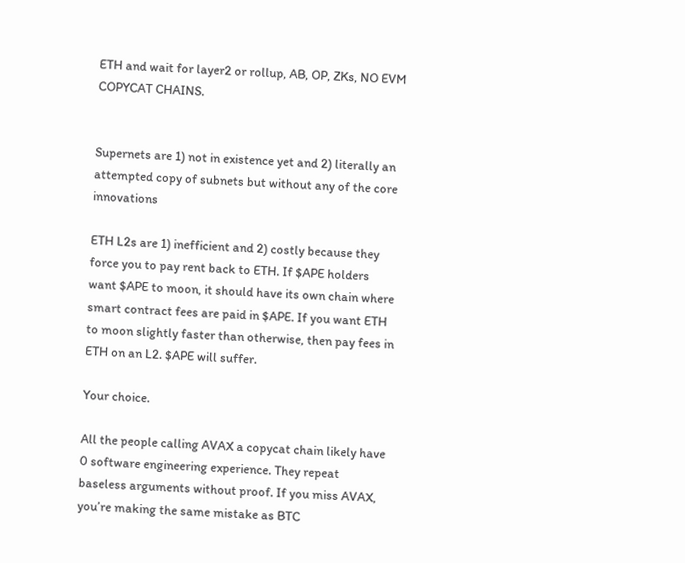ETH and wait for layer2 or rollup, AB, OP, ZKs, NO EVM COPYCAT CHAINS.


Supernets are 1) not in existence yet and 2) literally an attempted copy of subnets but without any of the core innovations

ETH L2s are 1) inefficient and 2) costly because they force you to pay rent back to ETH. If $APE holders want $APE to moon, it should have its own chain where smart contract fees are paid in $APE. If you want ETH to moon slightly faster than otherwise, then pay fees in ETH on an L2. $APE will suffer.

Your choice.

All the people calling AVAX a copycat chain likely have 0 software engineering experience. They repeat baseless arguments without proof. If you miss AVAX, you’re making the same mistake as BTC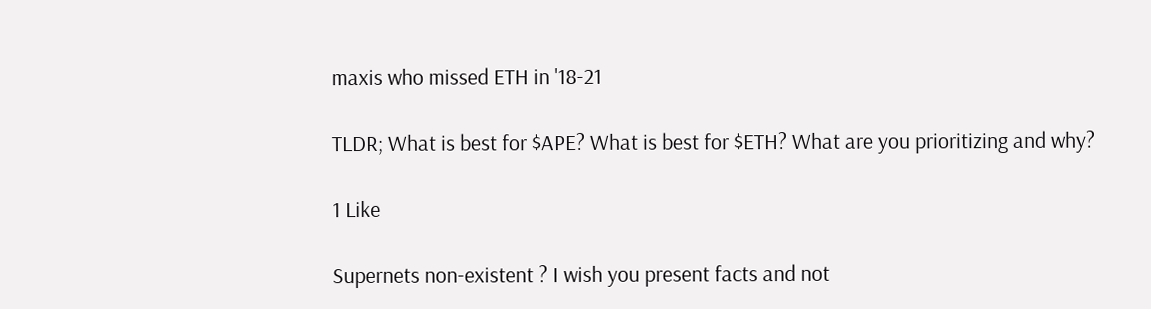maxis who missed ETH in '18-21

TLDR; What is best for $APE? What is best for $ETH? What are you prioritizing and why?

1 Like

Supernets non-existent ? I wish you present facts and not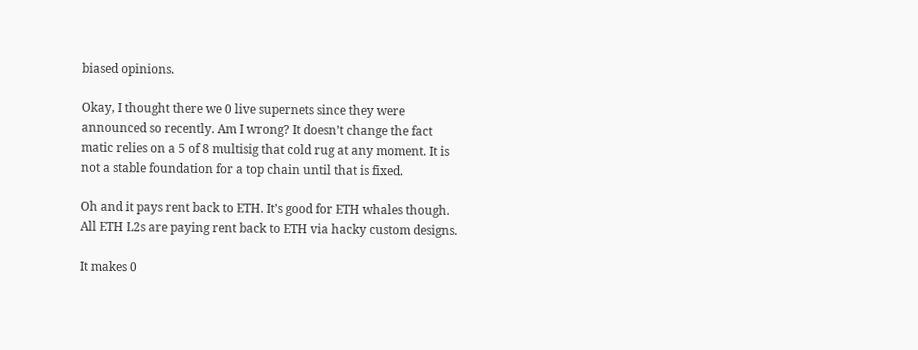biased opinions.

Okay, I thought there we 0 live supernets since they were announced so recently. Am I wrong? It doesn’t change the fact matic relies on a 5 of 8 multisig that cold rug at any moment. It is not a stable foundation for a top chain until that is fixed.

Oh and it pays rent back to ETH. It’s good for ETH whales though. All ETH L2s are paying rent back to ETH via hacky custom designs.

It makes 0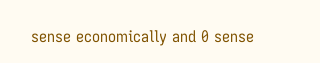sense economically and 0 sense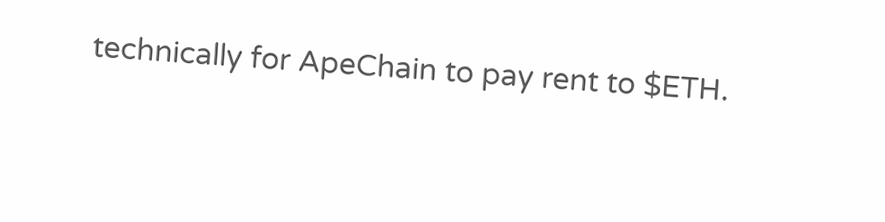technically for ApeChain to pay rent to $ETH.